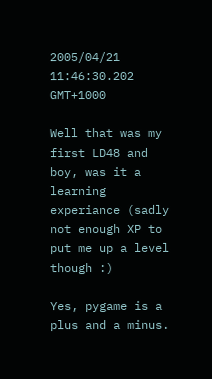2005/04/21 11:46:30.202 GMT+1000

Well that was my first LD48 and boy, was it a learning experiance (sadly not enough XP to put me up a level though :)

Yes, pygame is a plus and a minus.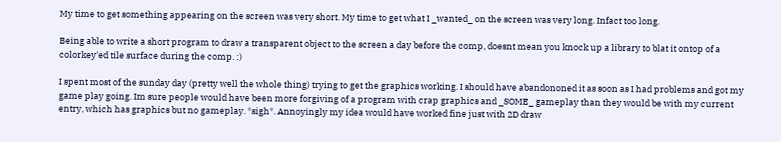My time to get something appearing on the screen was very short. My time to get what I _wanted_ on the screen was very long. Infact too long.

Being able to write a short program to draw a transparent object to the screen a day before the comp, doesnt mean you knock up a library to blat it ontop of a colorkey'ed tile surface during the comp. :)

I spent most of the sunday day (pretty well the whole thing) trying to get the graphics working. I should have abandononed it as soon as I had problems and got my game play going. Im sure people would have been more forgiving of a program with crap graphics and _SOME_ gameplay than they would be with my current entry, which has graphics but no gameplay. *sigh*. Annoyingly my idea would have worked fine just with 2D draw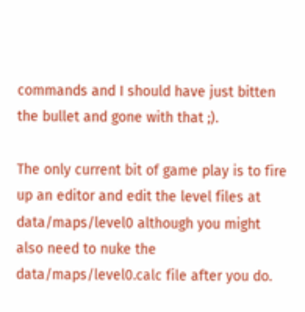commands and I should have just bitten the bullet and gone with that ;).

The only current bit of game play is to fire up an editor and edit the level files at data/maps/level0 although you might also need to nuke the data/maps/level0.calc file after you do.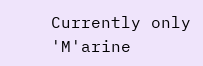Currently only 'M'arine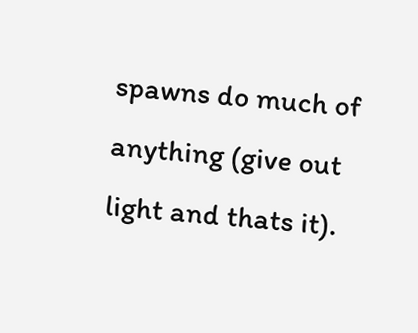spawns do much of anything (give out light and thats it).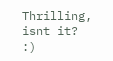Thrilling, isnt it? :)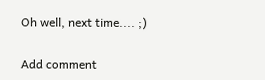Oh well, next time.... ;)

Add comment